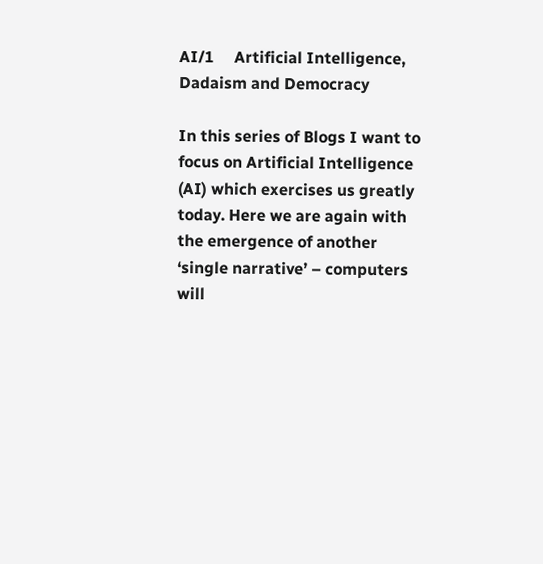AI/1     Artificial Intelligence, Dadaism and Democracy

In this series of Blogs I want to focus on Artificial Intelligence (AI) which exercises us greatly today. Here we are again with the emergence of another ‘single narrative’ – computers will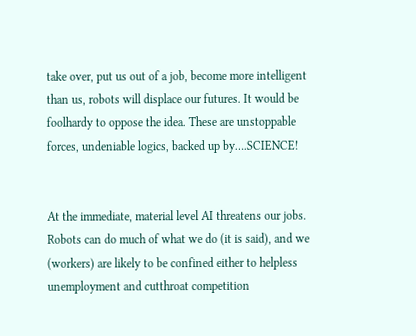take over, put us out of a job, become more intelligent than us, robots will displace our futures. It would be foolhardy to oppose the idea. These are unstoppable forces, undeniable logics, backed up by….SCIENCE!


At the immediate, material level AI threatens our jobs. Robots can do much of what we do (it is said), and we (workers) are likely to be confined either to helpless unemployment and cutthroat competition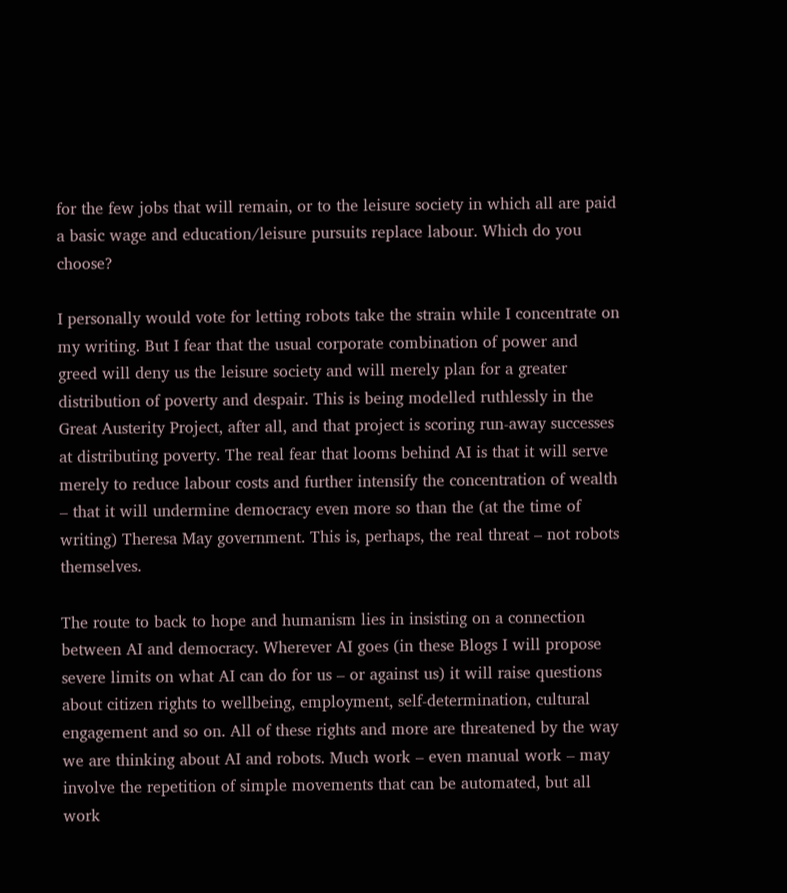for the few jobs that will remain, or to the leisure society in which all are paid a basic wage and education/leisure pursuits replace labour. Which do you choose?

I personally would vote for letting robots take the strain while I concentrate on my writing. But I fear that the usual corporate combination of power and greed will deny us the leisure society and will merely plan for a greater distribution of poverty and despair. This is being modelled ruthlessly in the Great Austerity Project, after all, and that project is scoring run-away successes at distributing poverty. The real fear that looms behind AI is that it will serve merely to reduce labour costs and further intensify the concentration of wealth – that it will undermine democracy even more so than the (at the time of writing) Theresa May government. This is, perhaps, the real threat – not robots themselves.

The route to back to hope and humanism lies in insisting on a connection between AI and democracy. Wherever AI goes (in these Blogs I will propose severe limits on what AI can do for us – or against us) it will raise questions about citizen rights to wellbeing, employment, self-determination, cultural engagement and so on. All of these rights and more are threatened by the way we are thinking about AI and robots. Much work – even manual work – may involve the repetition of simple movements that can be automated, but all work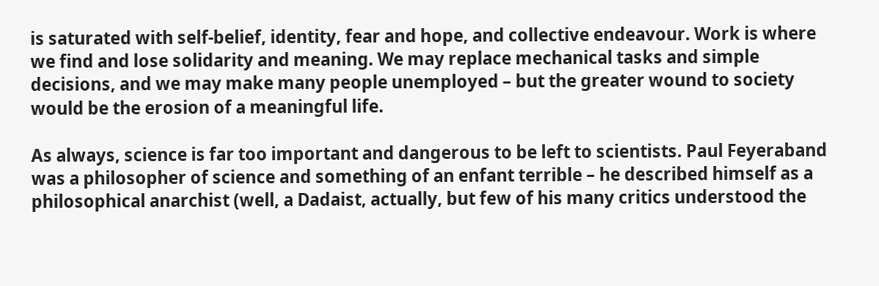is saturated with self-belief, identity, fear and hope, and collective endeavour. Work is where we find and lose solidarity and meaning. We may replace mechanical tasks and simple decisions, and we may make many people unemployed – but the greater wound to society would be the erosion of a meaningful life.

As always, science is far too important and dangerous to be left to scientists. Paul Feyeraband was a philosopher of science and something of an enfant terrible – he described himself as a philosophical anarchist (well, a Dadaist, actually, but few of his many critics understood the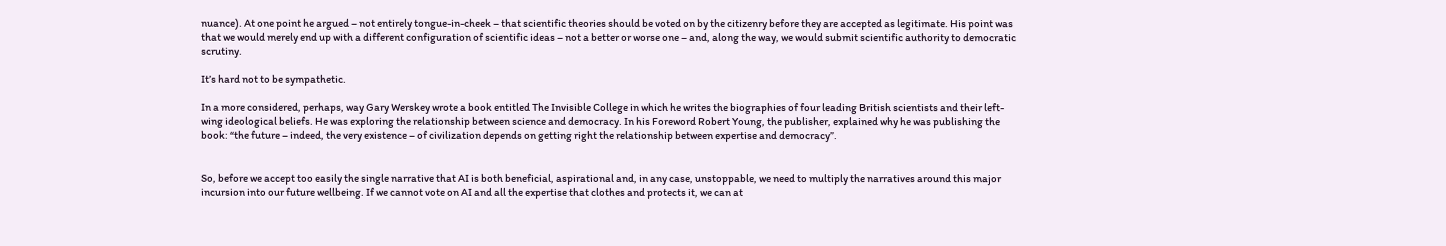nuance). At one point he argued – not entirely tongue-in-cheek – that scientific theories should be voted on by the citizenry before they are accepted as legitimate. His point was that we would merely end up with a different configuration of scientific ideas – not a better or worse one – and, along the way, we would submit scientific authority to democratic scrutiny.

It’s hard not to be sympathetic.

In a more considered, perhaps, way Gary Werskey wrote a book entitled The Invisible College in which he writes the biographies of four leading British scientists and their left-wing ideological beliefs. He was exploring the relationship between science and democracy. In his Foreword Robert Young, the publisher, explained why he was publishing the book: “the future – indeed, the very existence – of civilization depends on getting right the relationship between expertise and democracy”.


So, before we accept too easily the single narrative that AI is both beneficial, aspirational and, in any case, unstoppable, we need to multiply the narratives around this major incursion into our future wellbeing. If we cannot vote on AI and all the expertise that clothes and protects it, we can at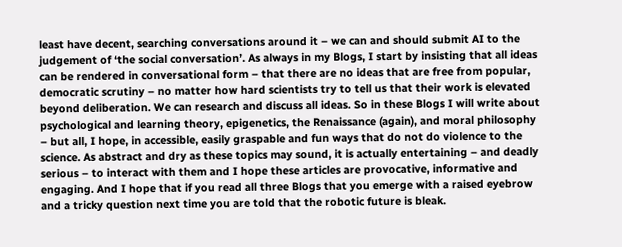least have decent, searching conversations around it – we can and should submit AI to the judgement of ‘the social conversation’. As always in my Blogs, I start by insisting that all ideas can be rendered in conversational form – that there are no ideas that are free from popular, democratic scrutiny – no matter how hard scientists try to tell us that their work is elevated beyond deliberation. We can research and discuss all ideas. So in these Blogs I will write about psychological and learning theory, epigenetics, the Renaissance (again), and moral philosophy – but all, I hope, in accessible, easily graspable and fun ways that do not do violence to the science. As abstract and dry as these topics may sound, it is actually entertaining – and deadly serious – to interact with them and I hope these articles are provocative, informative and engaging. And I hope that if you read all three Blogs that you emerge with a raised eyebrow and a tricky question next time you are told that the robotic future is bleak.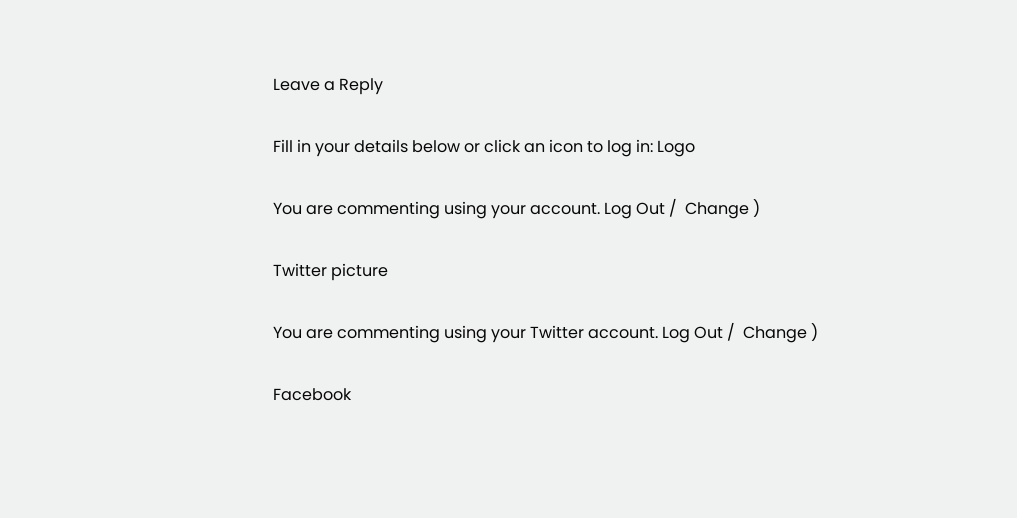Leave a Reply

Fill in your details below or click an icon to log in: Logo

You are commenting using your account. Log Out /  Change )

Twitter picture

You are commenting using your Twitter account. Log Out /  Change )

Facebook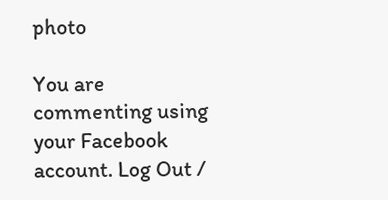photo

You are commenting using your Facebook account. Log Out /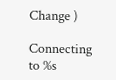Change )

Connecting to %s